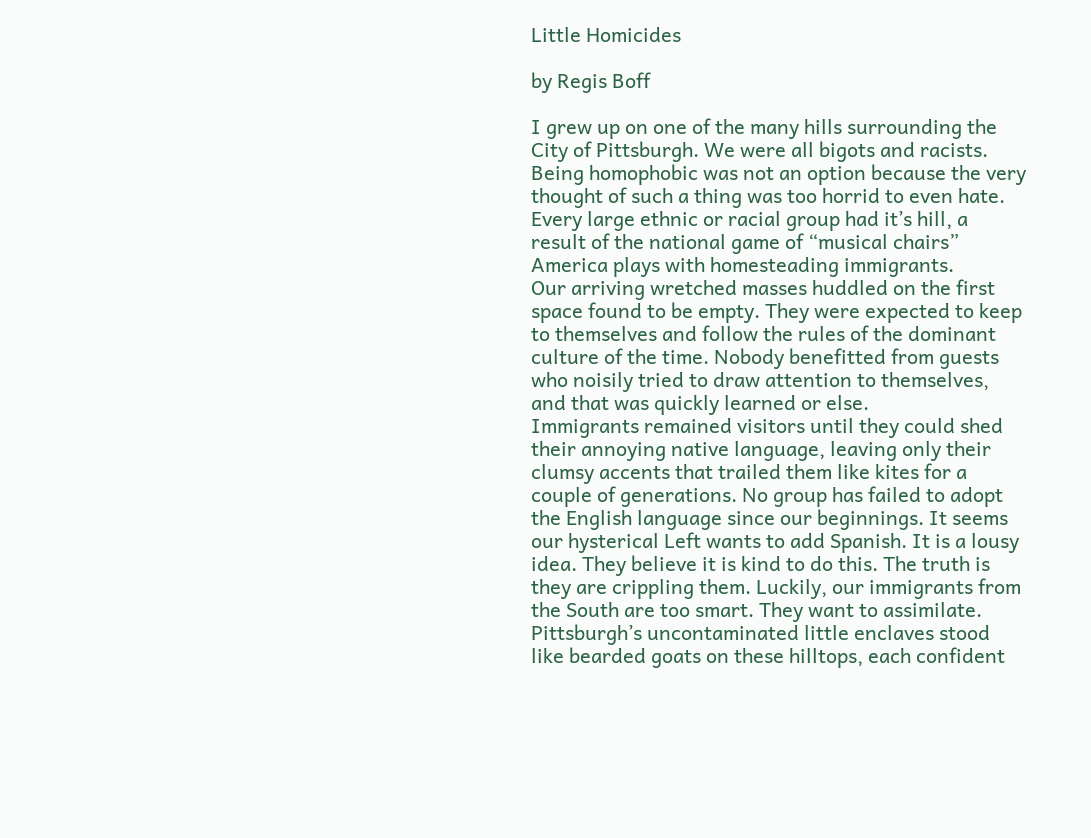Little Homicides

by Regis Boff

I grew up on one of the many hills surrounding the City of Pittsburgh. We were all bigots and racists. Being homophobic was not an option because the very thought of such a thing was too horrid to even hate.
Every large ethnic or racial group had it’s hill, a result of the national game of “musical chairs” America plays with homesteading immigrants.
Our arriving wretched masses huddled on the first space found to be empty. They were expected to keep to themselves and follow the rules of the dominant culture of the time. Nobody benefitted from guests who noisily tried to draw attention to themselves, and that was quickly learned or else.
Immigrants remained visitors until they could shed their annoying native language, leaving only their clumsy accents that trailed them like kites for a couple of generations. No group has failed to adopt the English language since our beginnings. It seems our hysterical Left wants to add Spanish. It is a lousy idea. They believe it is kind to do this. The truth is they are crippling them. Luckily, our immigrants from the South are too smart. They want to assimilate.
Pittsburgh’s uncontaminated little enclaves stood like bearded goats on these hilltops, each confident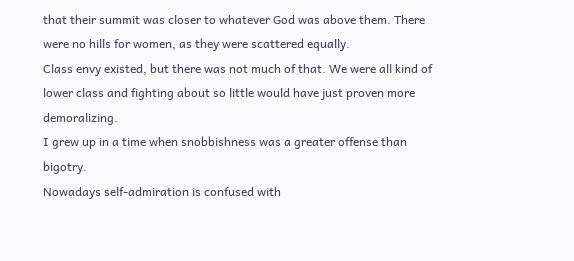that their summit was closer to whatever God was above them. There were no hills for women, as they were scattered equally.
Class envy existed, but there was not much of that. We were all kind of lower class and fighting about so little would have just proven more demoralizing.
I grew up in a time when snobbishness was a greater offense than bigotry.
Nowadays self-admiration is confused with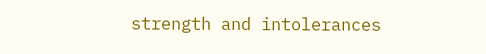strength and intolerances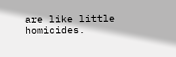are like little homicides.